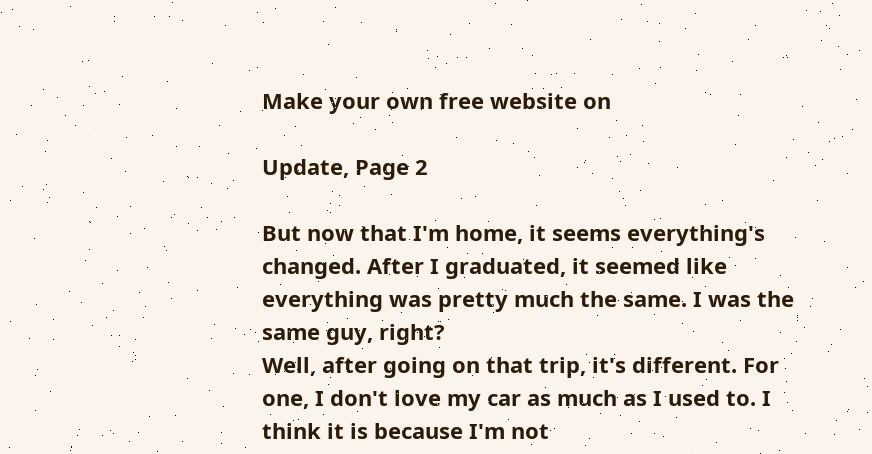Make your own free website on

Update, Page 2

But now that I'm home, it seems everything's changed. After I graduated, it seemed like everything was pretty much the same. I was the same guy, right?
Well, after going on that trip, it's different. For one, I don't love my car as much as I used to. I think it is because I'm not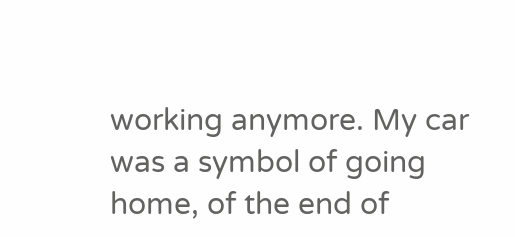working anymore. My car was a symbol of going home, of the end of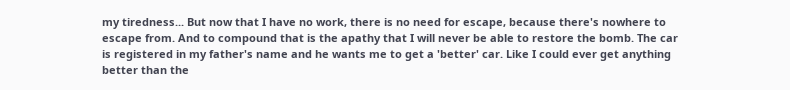my tiredness... But now that I have no work, there is no need for escape, because there's nowhere to escape from. And to compound that is the apathy that I will never be able to restore the bomb. The car is registered in my father's name and he wants me to get a 'better' car. Like I could ever get anything better than the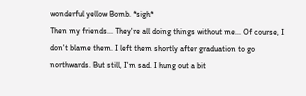wonderful yellow Bomb. *sigh*
Then my friends... They're all doing things without me... Of course, I don't blame them. I left them shortly after graduation to go northwards. But still, I'm sad. I hung out a bit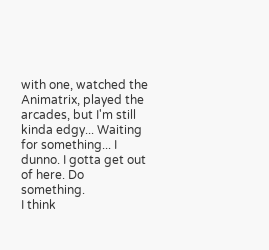with one, watched the Animatrix, played the arcades, but I'm still kinda edgy... Waiting for something... I dunno. I gotta get out of here. Do something.
I think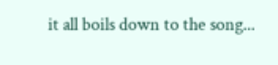it all boils down to the song...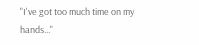"I've got too much time on my hands..."